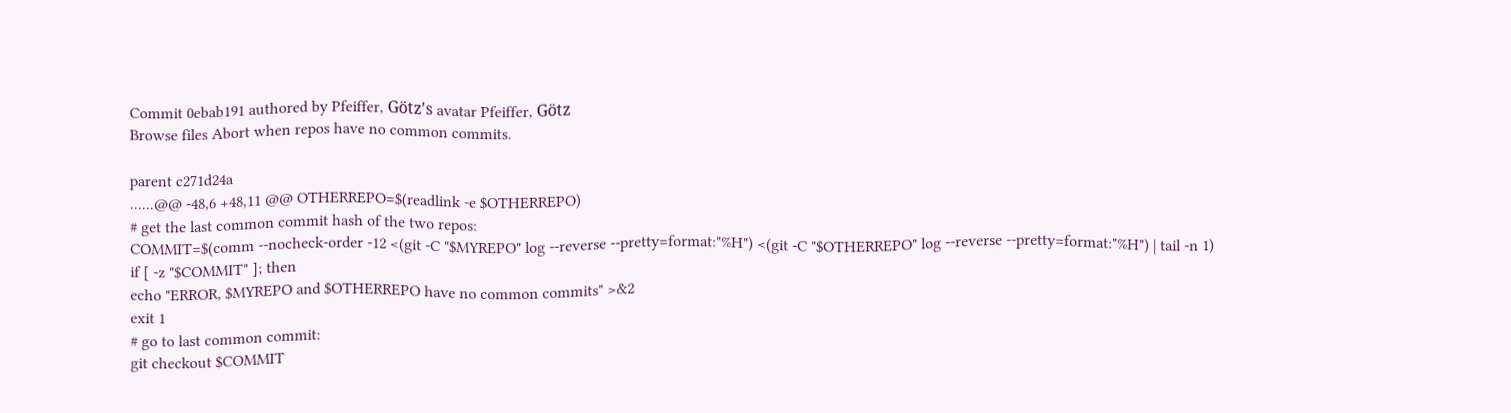Commit 0ebab191 authored by Pfeiffer, Götz's avatar Pfeiffer, Götz
Browse files Abort when repos have no common commits.

parent c271d24a
......@@ -48,6 +48,11 @@ OTHERREPO=$(readlink -e $OTHERREPO)
# get the last common commit hash of the two repos:
COMMIT=$(comm --nocheck-order -12 <(git -C "$MYREPO" log --reverse --pretty=format:"%H") <(git -C "$OTHERREPO" log --reverse --pretty=format:"%H") | tail -n 1)
if [ -z "$COMMIT" ]; then
echo "ERROR, $MYREPO and $OTHERREPO have no common commits" >&2
exit 1
# go to last common commit:
git checkout $COMMIT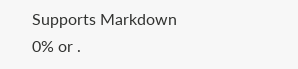Supports Markdown
0% or .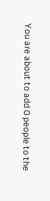You are about to add 0 people to the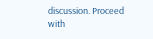discussion. Proceed with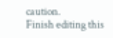caution.
Finish editing this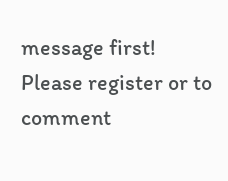message first!
Please register or to comment